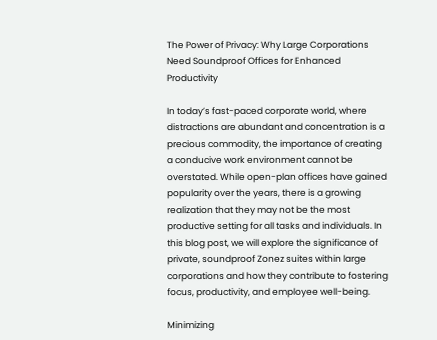The Power of Privacy: Why Large Corporations Need Soundproof Offices for Enhanced Productivity

In today’s fast-paced corporate world, where distractions are abundant and concentration is a precious commodity, the importance of creating a conducive work environment cannot be overstated. While open-plan offices have gained popularity over the years, there is a growing realization that they may not be the most productive setting for all tasks and individuals. In this blog post, we will explore the significance of private, soundproof Zonez suites within large corporations and how they contribute to fostering focus, productivity, and employee well-being.

Minimizing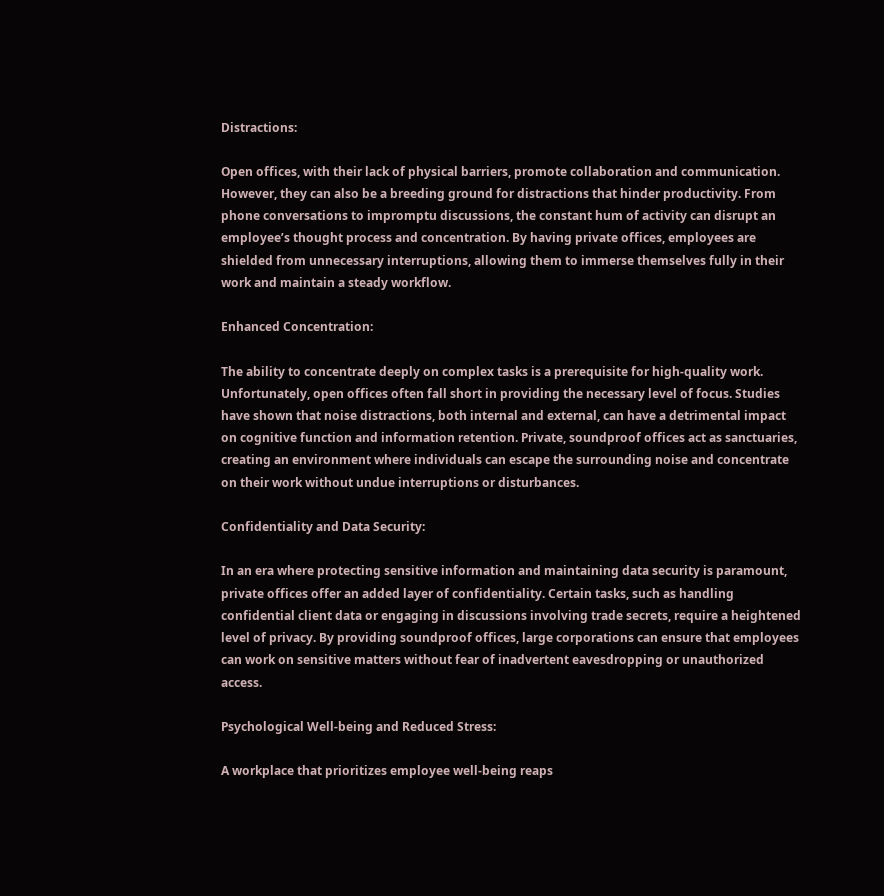Distractions:

Open offices, with their lack of physical barriers, promote collaboration and communication. However, they can also be a breeding ground for distractions that hinder productivity. From phone conversations to impromptu discussions, the constant hum of activity can disrupt an employee’s thought process and concentration. By having private offices, employees are shielded from unnecessary interruptions, allowing them to immerse themselves fully in their work and maintain a steady workflow.

Enhanced Concentration:

The ability to concentrate deeply on complex tasks is a prerequisite for high-quality work. Unfortunately, open offices often fall short in providing the necessary level of focus. Studies have shown that noise distractions, both internal and external, can have a detrimental impact on cognitive function and information retention. Private, soundproof offices act as sanctuaries, creating an environment where individuals can escape the surrounding noise and concentrate on their work without undue interruptions or disturbances.

Confidentiality and Data Security:

In an era where protecting sensitive information and maintaining data security is paramount, private offices offer an added layer of confidentiality. Certain tasks, such as handling confidential client data or engaging in discussions involving trade secrets, require a heightened level of privacy. By providing soundproof offices, large corporations can ensure that employees can work on sensitive matters without fear of inadvertent eavesdropping or unauthorized access.

Psychological Well-being and Reduced Stress:

A workplace that prioritizes employee well-being reaps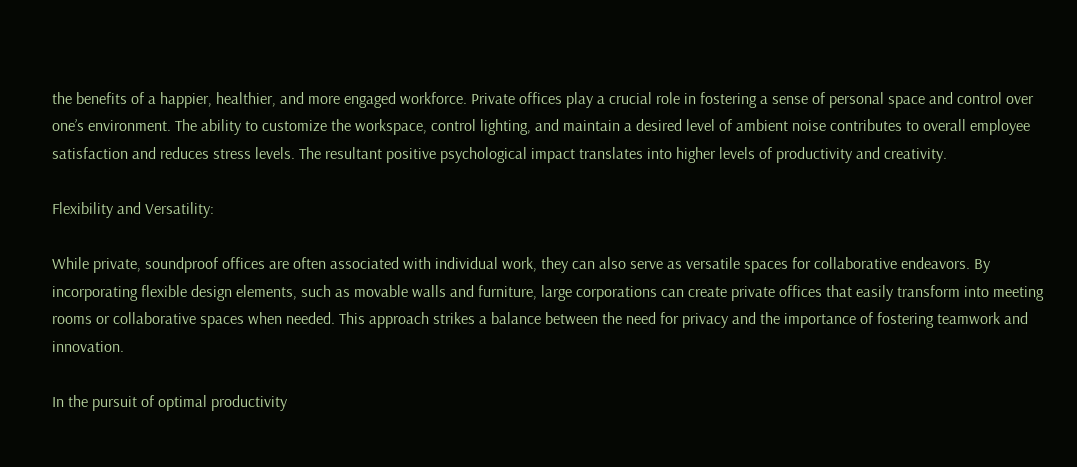the benefits of a happier, healthier, and more engaged workforce. Private offices play a crucial role in fostering a sense of personal space and control over one’s environment. The ability to customize the workspace, control lighting, and maintain a desired level of ambient noise contributes to overall employee satisfaction and reduces stress levels. The resultant positive psychological impact translates into higher levels of productivity and creativity.

Flexibility and Versatility:

While private, soundproof offices are often associated with individual work, they can also serve as versatile spaces for collaborative endeavors. By incorporating flexible design elements, such as movable walls and furniture, large corporations can create private offices that easily transform into meeting rooms or collaborative spaces when needed. This approach strikes a balance between the need for privacy and the importance of fostering teamwork and innovation.

In the pursuit of optimal productivity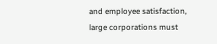and employee satisfaction, large corporations must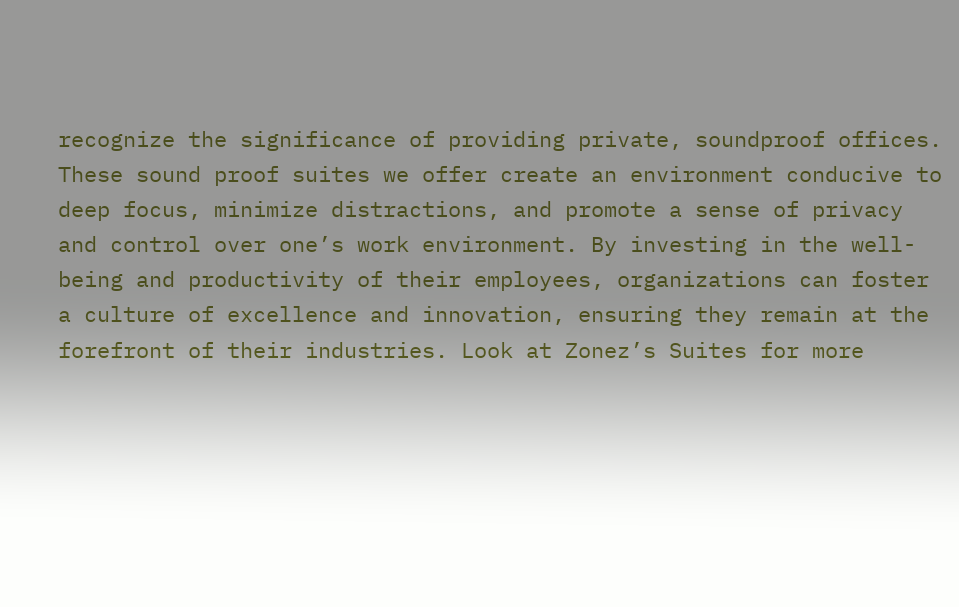recognize the significance of providing private, soundproof offices. These sound proof suites we offer create an environment conducive to deep focus, minimize distractions, and promote a sense of privacy and control over one’s work environment. By investing in the well-being and productivity of their employees, organizations can foster a culture of excellence and innovation, ensuring they remain at the forefront of their industries. Look at Zonez’s Suites for more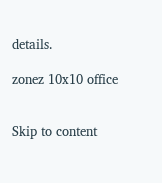details.

zonez 10x10 office


Skip to content